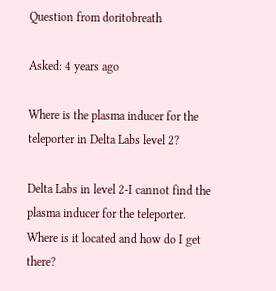Question from doritobreath

Asked: 4 years ago

Where is the plasma inducer for the teleporter in Delta Labs level 2?

Delta Labs in level 2-I cannot find the plasma inducer for the teleporter. Where is it located and how do I get there?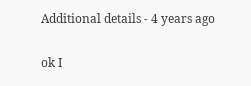Additional details - 4 years ago

ok I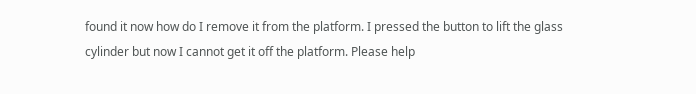found it now how do I remove it from the platform. I pressed the button to lift the glass cylinder but now I cannot get it off the platform. Please help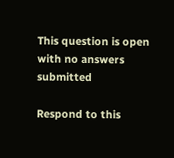This question is open with no answers submitted

Respond to this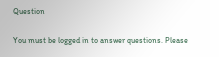Question

You must be logged in to answer questions. Please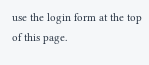use the login form at the top of this page.